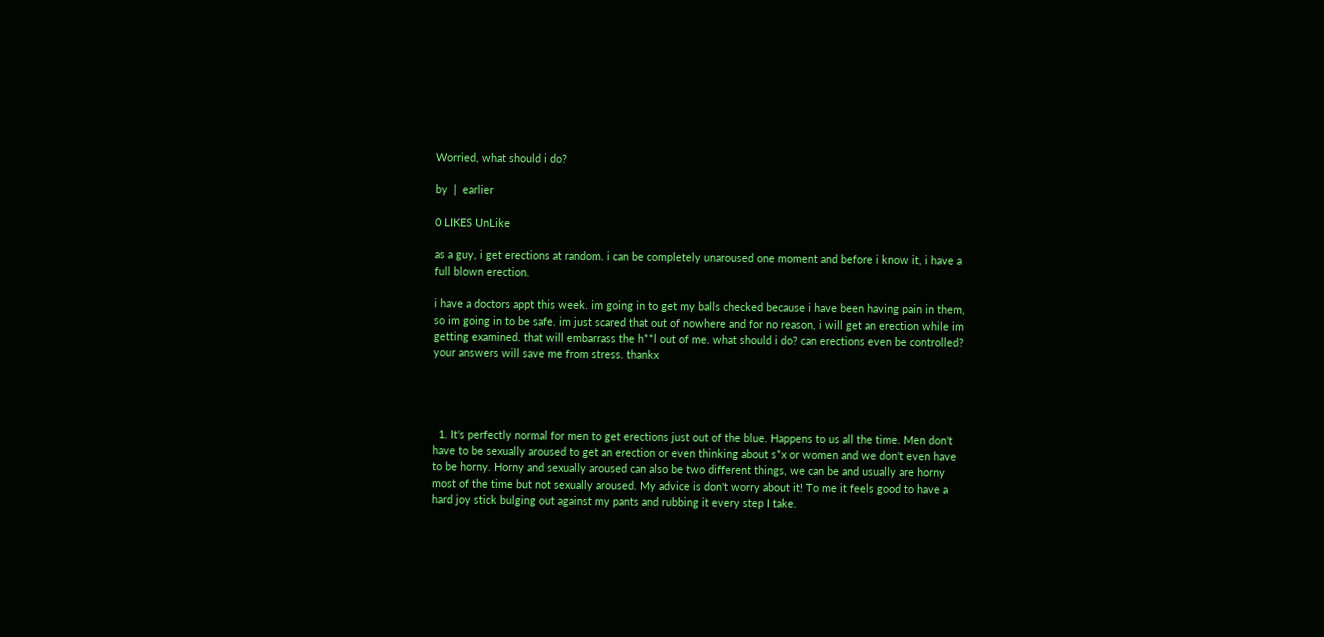Worried, what should i do?

by  |  earlier

0 LIKES UnLike

as a guy, i get erections at random. i can be completely unaroused one moment and before i know it, i have a full blown erection.

i have a doctors appt this week. im going in to get my balls checked because i have been having pain in them, so im going in to be safe. im just scared that out of nowhere and for no reason, i will get an erection while im getting examined. that will embarrass the h**l out of me. what should i do? can erections even be controlled? your answers will save me from stress. thankx




  1. It's perfectly normal for men to get erections just out of the blue. Happens to us all the time. Men don't have to be sexually aroused to get an erection or even thinking about s*x or women and we don't even have to be horny. Horny and sexually aroused can also be two different things, we can be and usually are horny most of the time but not sexually aroused. My advice is don't worry about it! To me it feels good to have a hard joy stick bulging out against my pants and rubbing it every step I take.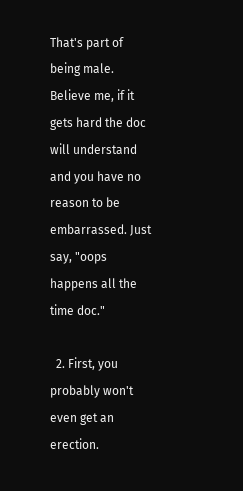That's part of being male. Believe me, if it gets hard the doc will understand and you have no reason to be embarrassed. Just say, "oops happens all the time doc."

  2. First, you probably won't even get an erection.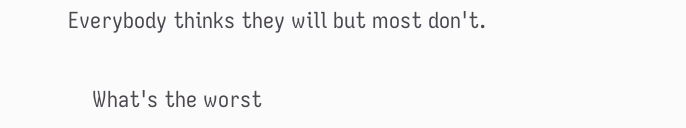Everybody thinks they will but most don't.

    What's the worst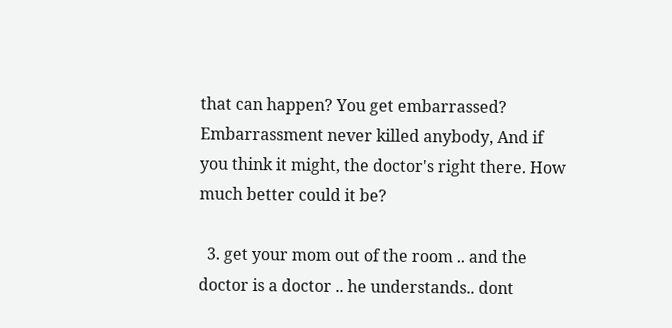that can happen? You get embarrassed? Embarrassment never killed anybody, And if you think it might, the doctor's right there. How much better could it be?

  3. get your mom out of the room .. and the doctor is a doctor .. he understands.. dont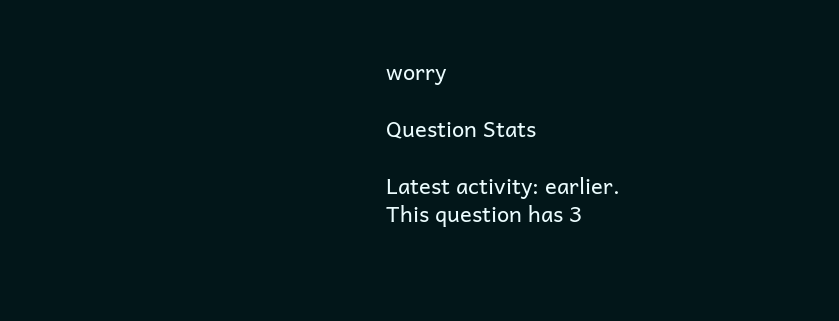worry

Question Stats

Latest activity: earlier.
This question has 3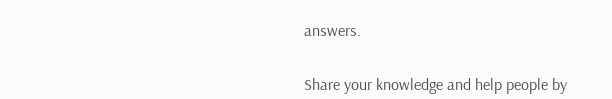answers.


Share your knowledge and help people by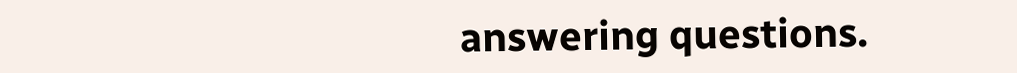answering questions.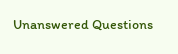Unanswered Questions